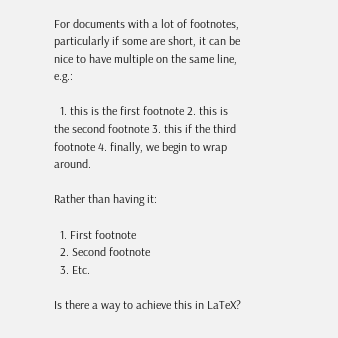For documents with a lot of footnotes, particularly if some are short, it can be nice to have multiple on the same line, e.g.:

  1. this is the first footnote 2. this is the second footnote 3. this if the third footnote 4. finally, we begin to wrap around.

Rather than having it:

  1. First footnote
  2. Second footnote
  3. Etc.

Is there a way to achieve this in LaTeX?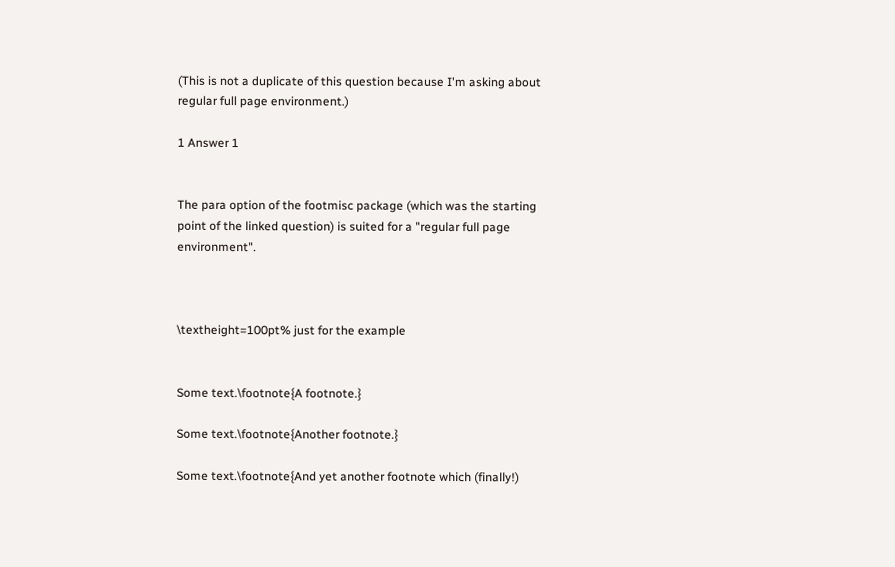(This is not a duplicate of this question because I'm asking about regular full page environment.)

1 Answer 1


The para option of the footmisc package (which was the starting point of the linked question) is suited for a "regular full page environment".



\textheight=100pt% just for the example


Some text.\footnote{A footnote.}

Some text.\footnote{Another footnote.}

Some text.\footnote{And yet another footnote which (finally!)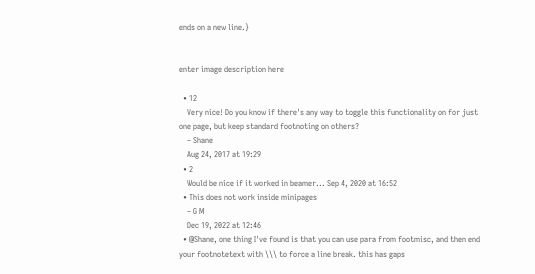ends on a new line.}


enter image description here

  • 12
    Very nice! Do you know if there's any way to toggle this functionality on for just one page, but keep standard footnoting on others?
    – Shane
    Aug 24, 2017 at 19:29
  • 2
    Would be nice if it worked in beamer... Sep 4, 2020 at 16:52
  • This does not work inside minipages
    – G M
    Dec 19, 2022 at 12:46
  • @Shane, one thing I've found is that you can use para from footmisc, and then end your footnotetext with \\\ to force a line break. this has gaps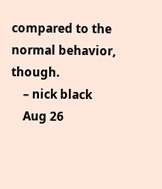compared to the normal behavior, though.
    – nick black
    Aug 26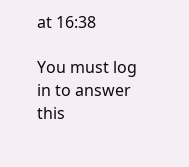at 16:38

You must log in to answer this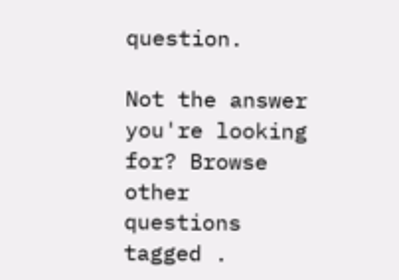question.

Not the answer you're looking for? Browse other questions tagged .